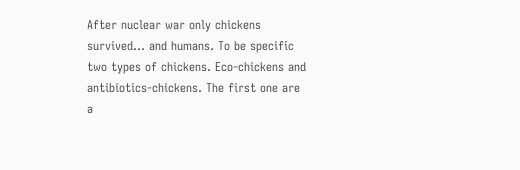After nuclear war only chickens survived... and humans. To be specific two types of chickens. Eco-chickens and antibiotics-chickens. The first one are a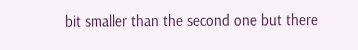bit smaller than the second one but there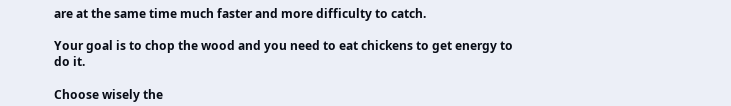are at the same time much faster and more difficulty to catch.

Your goal is to chop the wood and you need to eat chickens to get energy to do it.

Choose wisely the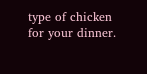type of chicken for your dinner.